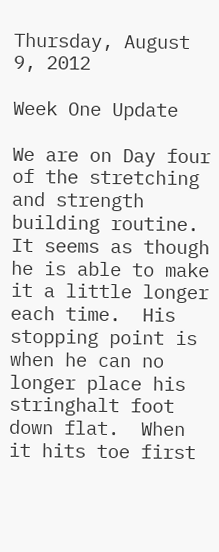Thursday, August 9, 2012

Week One Update

We are on Day four of the stretching and strength building routine.  It seems as though he is able to make it a little longer each time.  His stopping point is when he can no longer place his stringhalt foot down flat.  When it hits toe first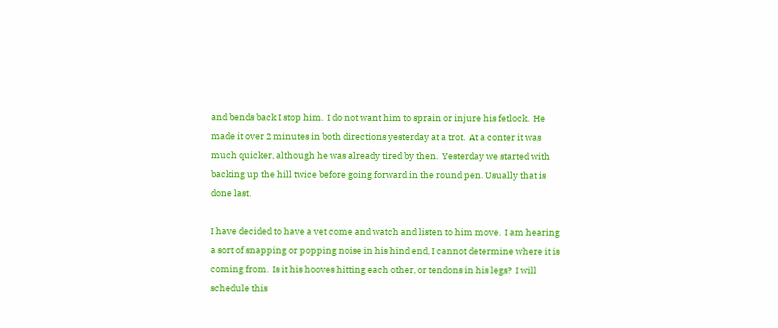and bends back I stop him.  I do not want him to sprain or injure his fetlock.  He made it over 2 minutes in both directions yesterday at a trot.  At a conter it was much quicker, although he was already tired by then.  Yesterday we started with backing up the hill twice before going forward in the round pen. Usually that is done last.

I have decided to have a vet come and watch and listen to him move.  I am hearing a sort of snapping or popping noise in his hind end, I cannot determine where it is coming from.  Is it his hooves hitting each other, or tendons in his legs?  I will schedule this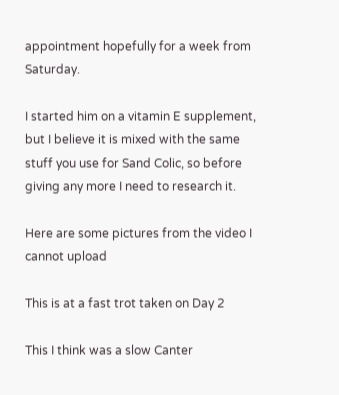appointment hopefully for a week from Saturday.

I started him on a vitamin E supplement, but I believe it is mixed with the same stuff you use for Sand Colic, so before giving any more I need to research it.

Here are some pictures from the video I cannot upload

This is at a fast trot taken on Day 2

This I think was a slow Canter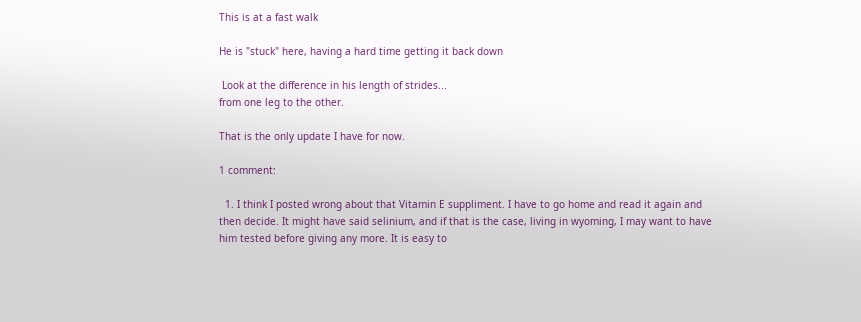This is at a fast walk

He is "stuck" here, having a hard time getting it back down

 Look at the difference in his length of strides...
from one leg to the other.

That is the only update I have for now.

1 comment:

  1. I think I posted wrong about that Vitamin E suppliment. I have to go home and read it again and then decide. It might have said selinium, and if that is the case, living in wyoming, I may want to have him tested before giving any more. It is easy to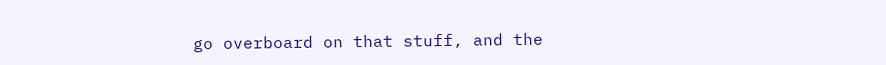go overboard on that stuff, and the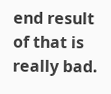end result of that is really bad.